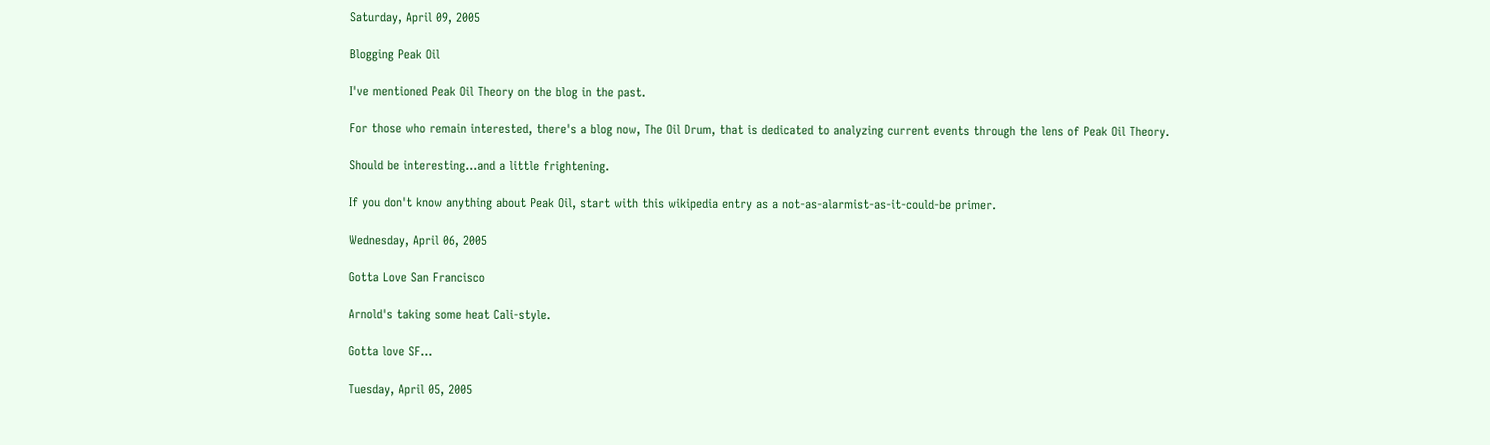Saturday, April 09, 2005

Blogging Peak Oil

I've mentioned Peak Oil Theory on the blog in the past.

For those who remain interested, there's a blog now, The Oil Drum, that is dedicated to analyzing current events through the lens of Peak Oil Theory.

Should be interesting...and a little frightening.

If you don't know anything about Peak Oil, start with this wikipedia entry as a not-as-alarmist-as-it-could-be primer.

Wednesday, April 06, 2005

Gotta Love San Francisco

Arnold's taking some heat Cali-style.

Gotta love SF...

Tuesday, April 05, 2005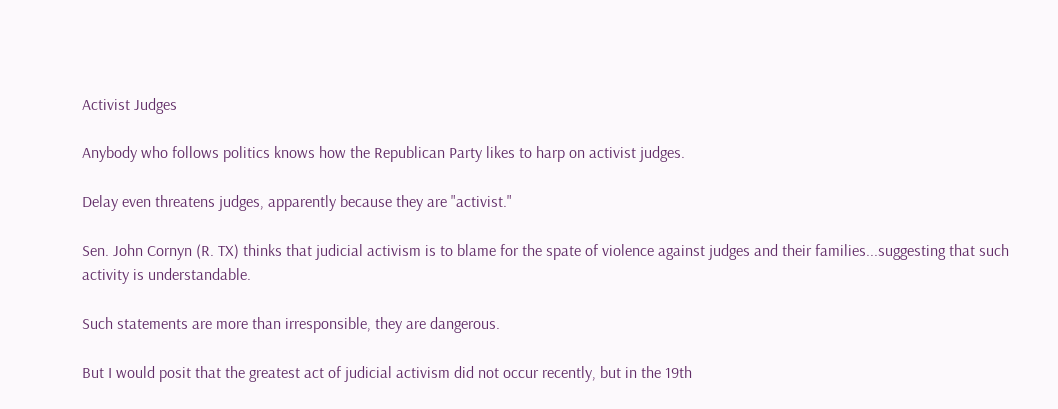Activist Judges

Anybody who follows politics knows how the Republican Party likes to harp on activist judges.

Delay even threatens judges, apparently because they are "activist."

Sen. John Cornyn (R. TX) thinks that judicial activism is to blame for the spate of violence against judges and their families...suggesting that such activity is understandable.

Such statements are more than irresponsible, they are dangerous.

But I would posit that the greatest act of judicial activism did not occur recently, but in the 19th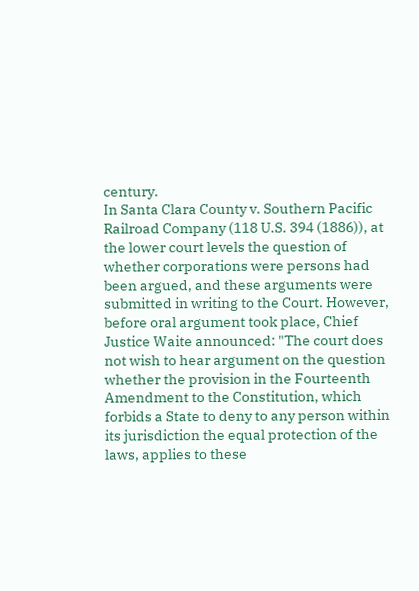century.
In Santa Clara County v. Southern Pacific Railroad Company (118 U.S. 394 (1886)), at the lower court levels the question of whether corporations were persons had been argued, and these arguments were submitted in writing to the Court. However, before oral argument took place, Chief Justice Waite announced: "The court does not wish to hear argument on the question whether the provision in the Fourteenth Amendment to the Constitution, which forbids a State to deny to any person within its jurisdiction the equal protection of the laws, applies to these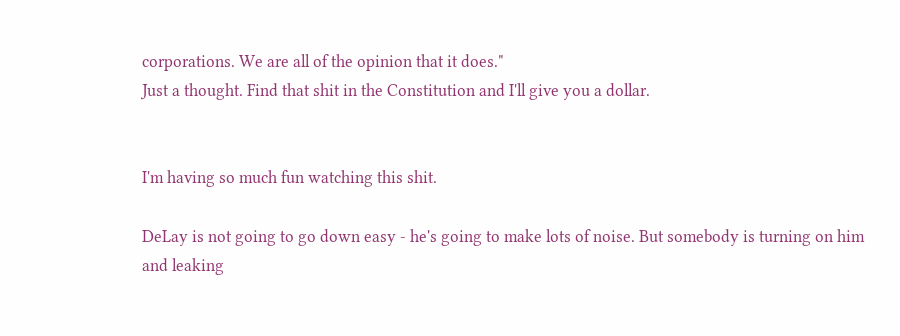corporations. We are all of the opinion that it does."
Just a thought. Find that shit in the Constitution and I'll give you a dollar.


I'm having so much fun watching this shit.

DeLay is not going to go down easy - he's going to make lots of noise. But somebody is turning on him and leaking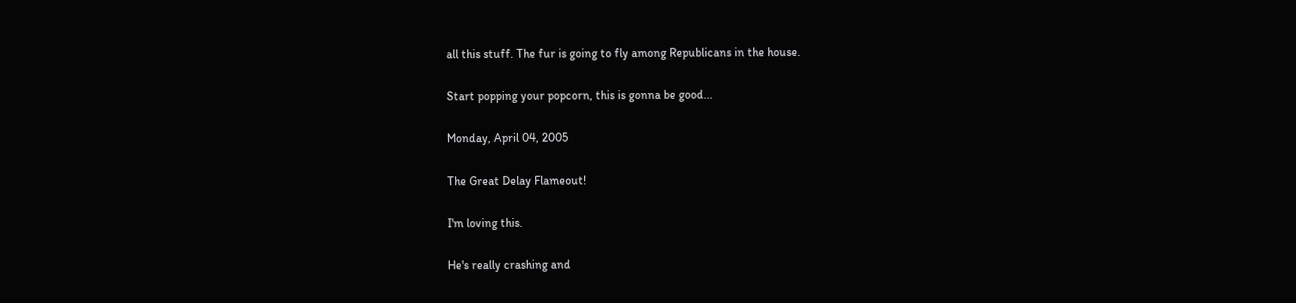all this stuff. The fur is going to fly among Republicans in the house.

Start popping your popcorn, this is gonna be good...

Monday, April 04, 2005

The Great Delay Flameout!

I'm loving this.

He's really crashing and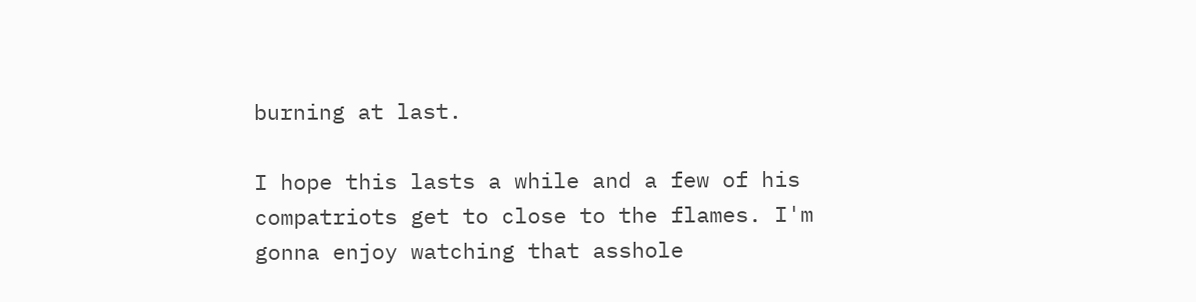burning at last.

I hope this lasts a while and a few of his compatriots get to close to the flames. I'm gonna enjoy watching that asshole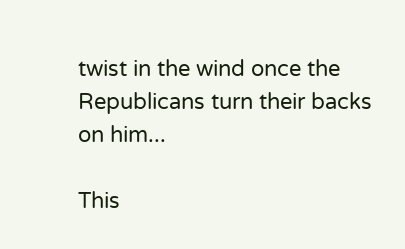twist in the wind once the Republicans turn their backs on him...

This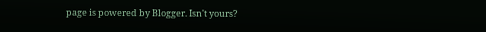page is powered by Blogger. Isn't yours?